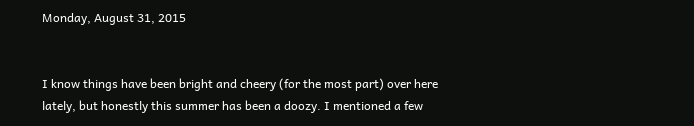Monday, August 31, 2015


I know things have been bright and cheery (for the most part) over here lately, but honestly this summer has been a doozy. I mentioned a few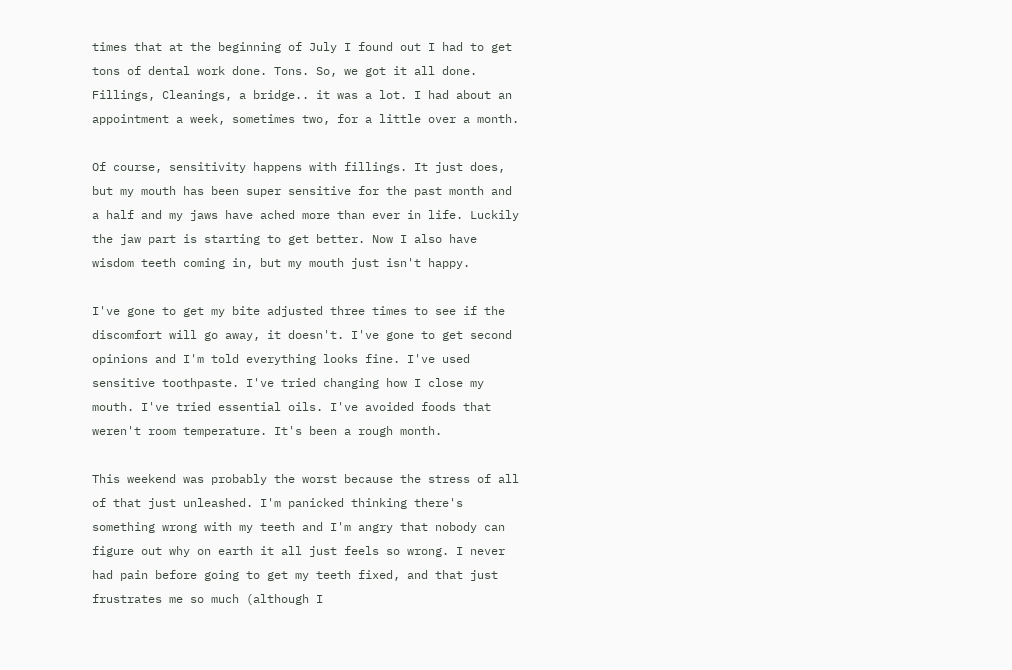times that at the beginning of July I found out I had to get tons of dental work done. Tons. So, we got it all done. Fillings, Cleanings, a bridge.. it was a lot. I had about an appointment a week, sometimes two, for a little over a month.

Of course, sensitivity happens with fillings. It just does, but my mouth has been super sensitive for the past month and a half and my jaws have ached more than ever in life. Luckily the jaw part is starting to get better. Now I also have wisdom teeth coming in, but my mouth just isn't happy.

I've gone to get my bite adjusted three times to see if the discomfort will go away, it doesn't. I've gone to get second opinions and I'm told everything looks fine. I've used sensitive toothpaste. I've tried changing how I close my mouth. I've tried essential oils. I've avoided foods that weren't room temperature. It's been a rough month.

This weekend was probably the worst because the stress of all of that just unleashed. I'm panicked thinking there's something wrong with my teeth and I'm angry that nobody can figure out why on earth it all just feels so wrong. I never had pain before going to get my teeth fixed, and that just frustrates me so much (although I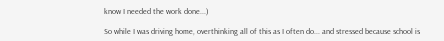know I needed the work done...)

So while I was driving home, overthinking all of this as I often do... and stressed because school is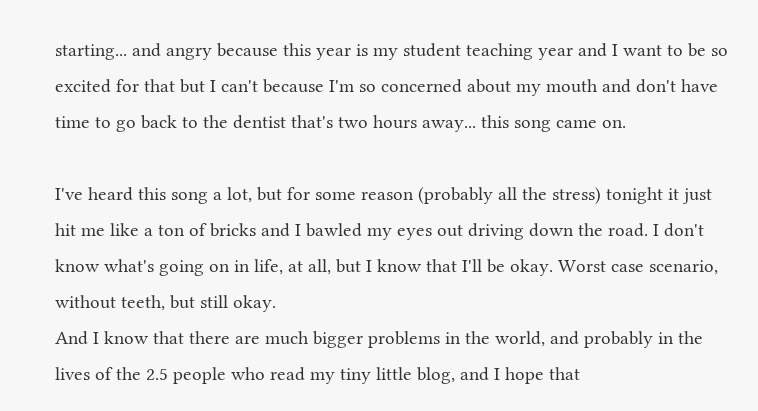starting... and angry because this year is my student teaching year and I want to be so excited for that but I can't because I'm so concerned about my mouth and don't have time to go back to the dentist that's two hours away... this song came on.

I've heard this song a lot, but for some reason (probably all the stress) tonight it just hit me like a ton of bricks and I bawled my eyes out driving down the road. I don't know what's going on in life, at all, but I know that I'll be okay. Worst case scenario, without teeth, but still okay.
And I know that there are much bigger problems in the world, and probably in the lives of the 2.5 people who read my tiny little blog, and I hope that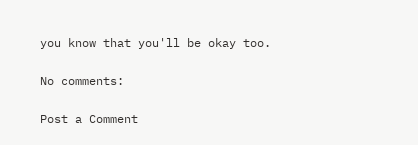you know that you'll be okay too.

No comments:

Post a Comment